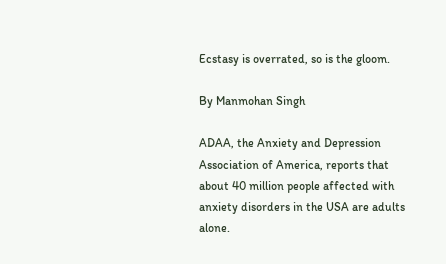Ecstasy is overrated, so is the gloom.

By Manmohan Singh

ADAA, the Anxiety and Depression Association of America, reports that about 40 million people affected with anxiety disorders in the USA are adults alone.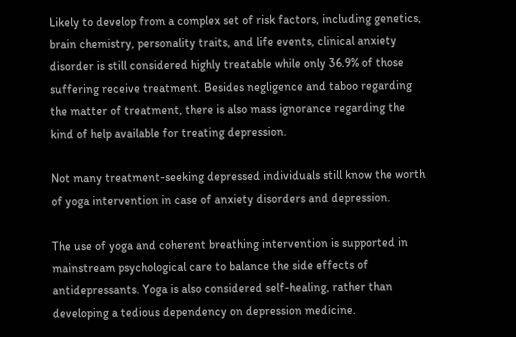Likely to develop from a complex set of risk factors, including genetics, brain chemistry, personality traits, and life events, clinical anxiety disorder is still considered highly treatable while only 36.9% of those suffering receive treatment. Besides negligence and taboo regarding the matter of treatment, there is also mass ignorance regarding the kind of help available for treating depression.

Not many treatment-seeking depressed individuals still know the worth of yoga intervention in case of anxiety disorders and depression.

The use of yoga and coherent breathing intervention is supported in mainstream psychological care to balance the side effects of antidepressants. Yoga is also considered self-healing, rather than developing a tedious dependency on depression medicine.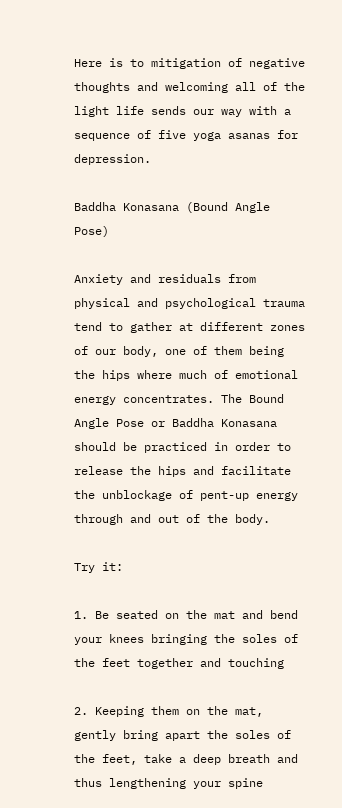Here is to mitigation of negative thoughts and welcoming all of the light life sends our way with a sequence of five yoga asanas for depression.

Baddha Konasana (Bound Angle Pose)

Anxiety and residuals from physical and psychological trauma tend to gather at different zones of our body, one of them being the hips where much of emotional energy concentrates. The Bound Angle Pose or Baddha Konasana should be practiced in order to release the hips and facilitate the unblockage of pent-up energy through and out of the body.

Try it:

1. Be seated on the mat and bend your knees bringing the soles of the feet together and touching

2. Keeping them on the mat, gently bring apart the soles of the feet, take a deep breath and thus lengthening your spine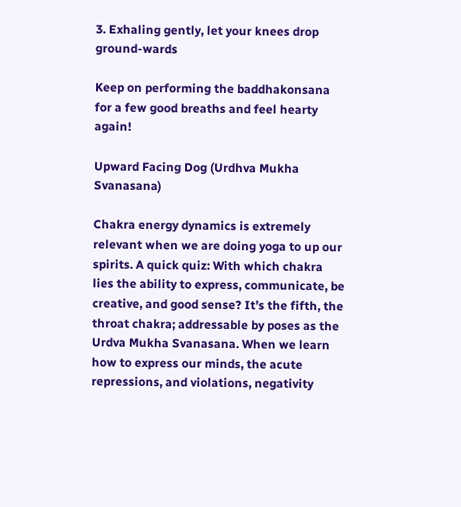3. Exhaling gently, let your knees drop ground-wards

Keep on performing the baddhakonsana for a few good breaths and feel hearty again!

Upward Facing Dog (Urdhva Mukha Svanasana)

Chakra energy dynamics is extremely relevant when we are doing yoga to up our spirits. A quick quiz: With which chakra lies the ability to express, communicate, be creative, and good sense? It’s the fifth, the throat chakra; addressable by poses as the Urdva Mukha Svanasana. When we learn how to express our minds, the acute repressions, and violations, negativity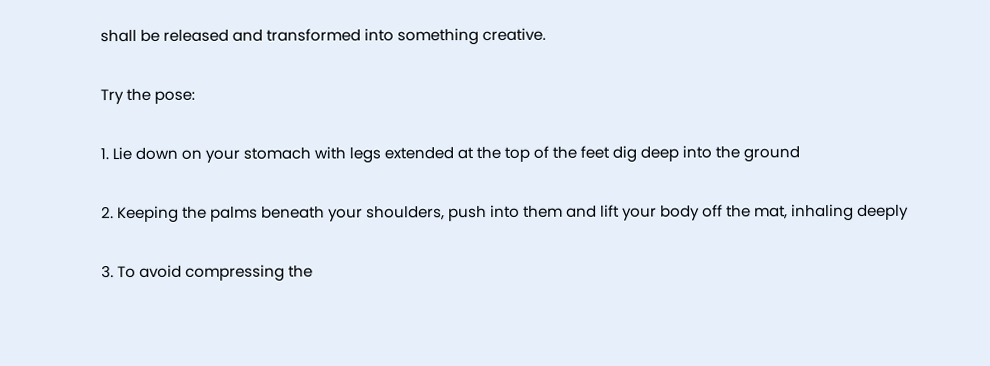shall be released and transformed into something creative.

Try the pose:

1. Lie down on your stomach with legs extended at the top of the feet dig deep into the ground

2. Keeping the palms beneath your shoulders, push into them and lift your body off the mat, inhaling deeply

3. To avoid compressing the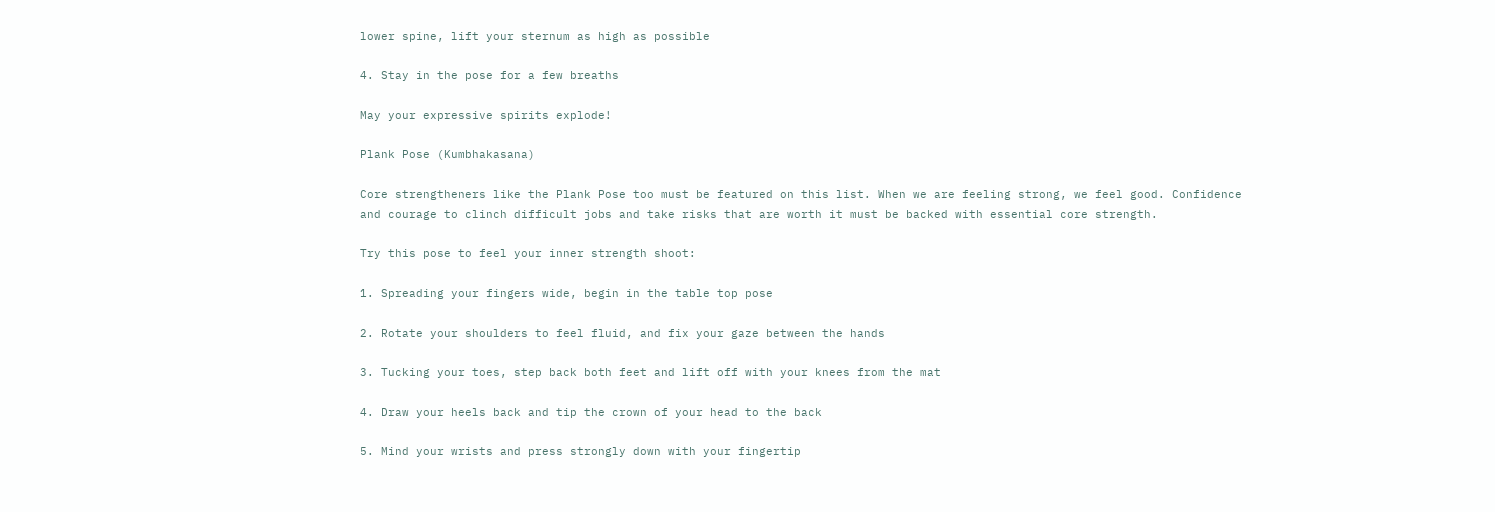lower spine, lift your sternum as high as possible

4. Stay in the pose for a few breaths

May your expressive spirits explode!

Plank Pose (Kumbhakasana)

Core strengtheners like the Plank Pose too must be featured on this list. When we are feeling strong, we feel good. Confidence and courage to clinch difficult jobs and take risks that are worth it must be backed with essential core strength.

Try this pose to feel your inner strength shoot:

1. Spreading your fingers wide, begin in the table top pose

2. Rotate your shoulders to feel fluid, and fix your gaze between the hands

3. Tucking your toes, step back both feet and lift off with your knees from the mat

4. Draw your heels back and tip the crown of your head to the back

5. Mind your wrists and press strongly down with your fingertip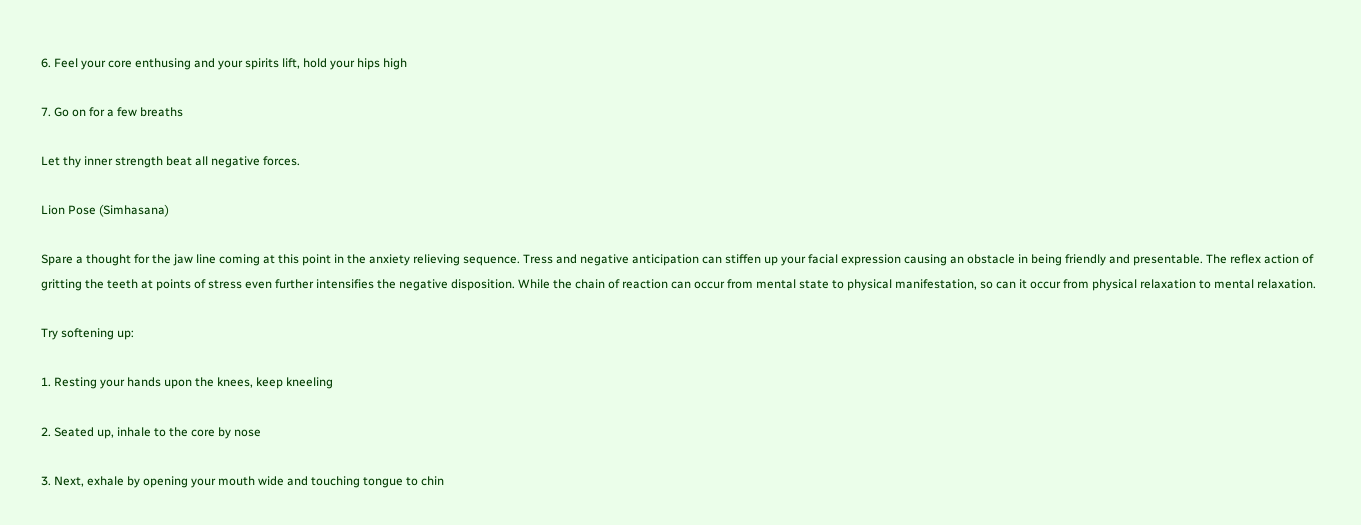6. Feel your core enthusing and your spirits lift, hold your hips high

7. Go on for a few breaths

Let thy inner strength beat all negative forces.

Lion Pose (Simhasana)

Spare a thought for the jaw line coming at this point in the anxiety relieving sequence. Tress and negative anticipation can stiffen up your facial expression causing an obstacle in being friendly and presentable. The reflex action of gritting the teeth at points of stress even further intensifies the negative disposition. While the chain of reaction can occur from mental state to physical manifestation, so can it occur from physical relaxation to mental relaxation.

Try softening up:

1. Resting your hands upon the knees, keep kneeling

2. Seated up, inhale to the core by nose

3. Next, exhale by opening your mouth wide and touching tongue to chin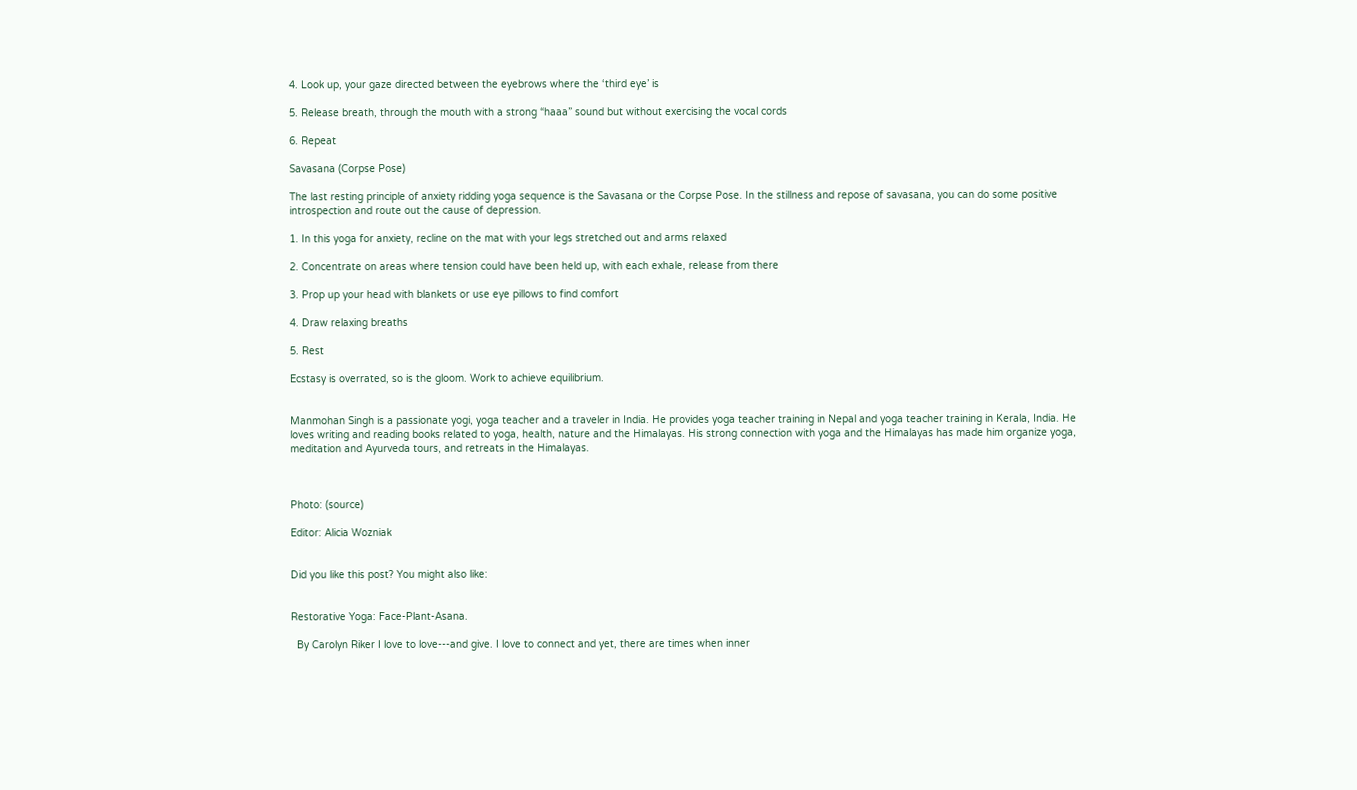4. Look up, your gaze directed between the eyebrows where the ‘third eye’ is

5. Release breath, through the mouth with a strong “haaa” sound but without exercising the vocal cords

6. Repeat

Savasana (Corpse Pose)

The last resting principle of anxiety ridding yoga sequence is the Savasana or the Corpse Pose. In the stillness and repose of savasana, you can do some positive introspection and route out the cause of depression.

1. In this yoga for anxiety, recline on the mat with your legs stretched out and arms relaxed

2. Concentrate on areas where tension could have been held up, with each exhale, release from there

3. Prop up your head with blankets or use eye pillows to find comfort

4. Draw relaxing breaths

5. Rest

Ecstasy is overrated, so is the gloom. Work to achieve equilibrium.


Manmohan Singh is a passionate yogi, yoga teacher and a traveler in India. He provides yoga teacher training in Nepal and yoga teacher training in Kerala, India. He loves writing and reading books related to yoga, health, nature and the Himalayas. His strong connection with yoga and the Himalayas has made him organize yoga, meditation and Ayurveda tours, and retreats in the Himalayas.



Photo: (source)

Editor: Alicia Wozniak


Did you like this post? You might also like:


Restorative Yoga: Face-Plant-Asana.

  By Carolyn Riker I love to love---and give. I love to connect and yet, there are times when inner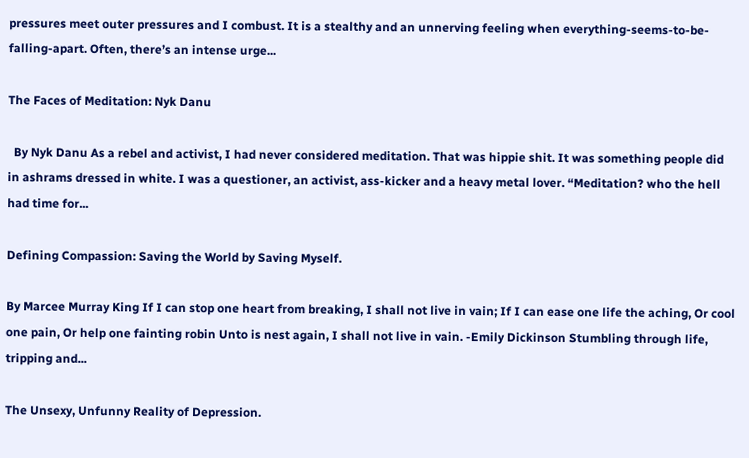pressures meet outer pressures and I combust. It is a stealthy and an unnerving feeling when everything-seems-to-be-falling-apart. Often, there’s an intense urge...

The Faces of Meditation: Nyk Danu

  By Nyk Danu As a rebel and activist, I had never considered meditation. That was hippie shit. It was something people did in ashrams dressed in white. I was a questioner, an activist, ass-kicker and a heavy metal lover. “Meditation? who the hell had time for...

Defining Compassion: Saving the World by Saving Myself.

By Marcee Murray King If I can stop one heart from breaking, I shall not live in vain; If I can ease one life the aching, Or cool one pain, Or help one fainting robin Unto is nest again, I shall not live in vain. -Emily Dickinson Stumbling through life, tripping and...

The Unsexy, Unfunny Reality of Depression.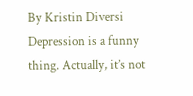By Kristin Diversi Depression is a funny thing. Actually, it’s not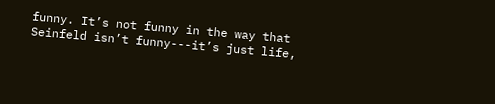funny. It’s not funny in the way that Seinfeld isn’t funny---it’s just life,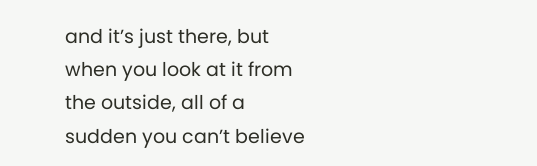and it’s just there, but when you look at it from the outside, all of a sudden you can’t believe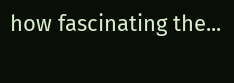how fascinating the...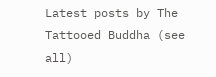Latest posts by The Tattooed Buddha (see all)